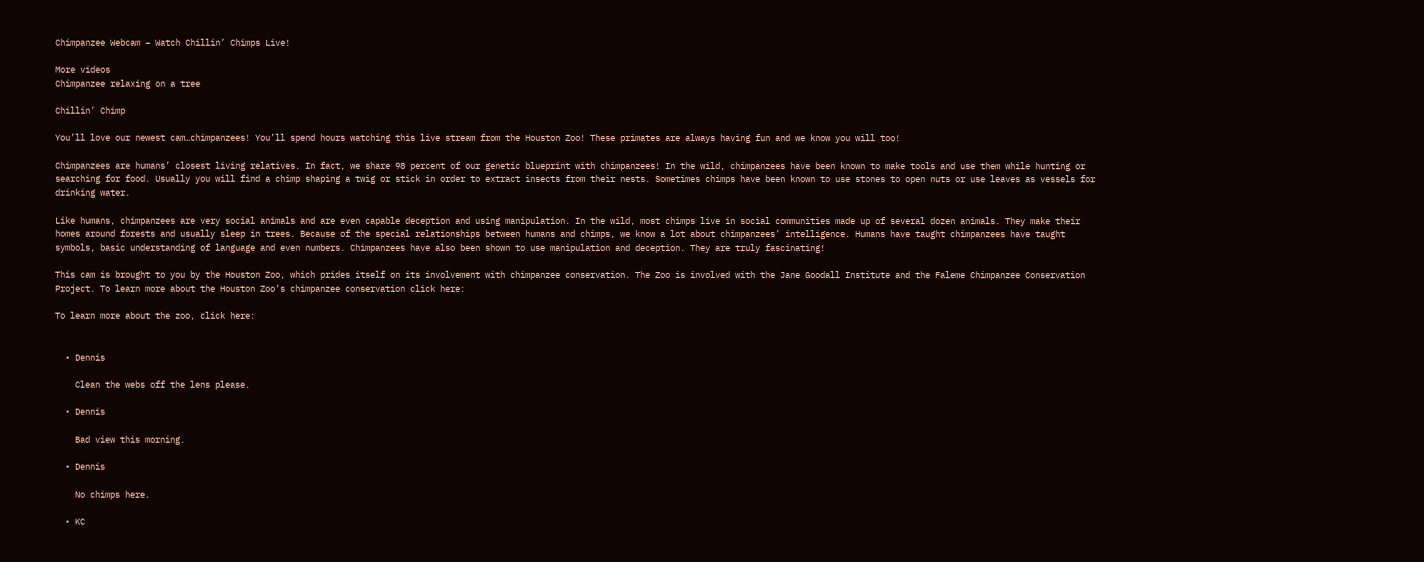Chimpanzee Webcam – Watch Chillin’ Chimps Live!

More videos
Chimpanzee relaxing on a tree

Chillin’ Chimp

You’ll love our newest cam…chimpanzees! You’ll spend hours watching this live stream from the Houston Zoo! These primates are always having fun and we know you will too!

Chimpanzees are humans’ closest living relatives. In fact, we share 98 percent of our genetic blueprint with chimpanzees! In the wild, chimpanzees have been known to make tools and use them while hunting or searching for food. Usually you will find a chimp shaping a twig or stick in order to extract insects from their nests. Sometimes chimps have been known to use stones to open nuts or use leaves as vessels for drinking water.

Like humans, chimpanzees are very social animals and are even capable deception and using manipulation. In the wild, most chimps live in social communities made up of several dozen animals. They make their homes around forests and usually sleep in trees. Because of the special relationships between humans and chimps, we know a lot about chimpanzees’ intelligence. Humans have taught chimpanzees have taught symbols, basic understanding of language and even numbers. Chimpanzees have also been shown to use manipulation and deception. They are truly fascinating!

This cam is brought to you by the Houston Zoo, which prides itself on its involvement with chimpanzee conservation. The Zoo is involved with the Jane Goodall Institute and the Faleme Chimpanzee Conservation Project. To learn more about the Houston Zoo’s chimpanzee conservation click here:

To learn more about the zoo, click here:


  • Dennis

    Clean the webs off the lens please.

  • Dennis

    Bad view this morning.

  • Dennis

    No chimps here.

  • KC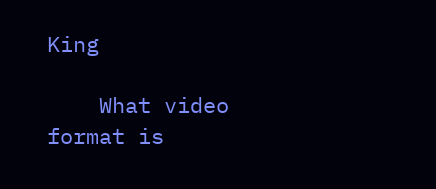King

    What video format is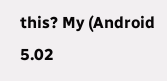this? My (Android 5.02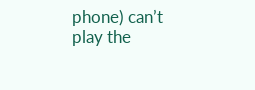phone) can’t play the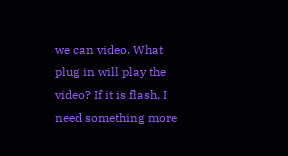we can video. What plug in will play the video? If it is flash, I need something more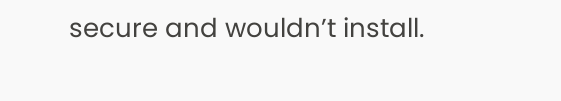secure and wouldn’t install.